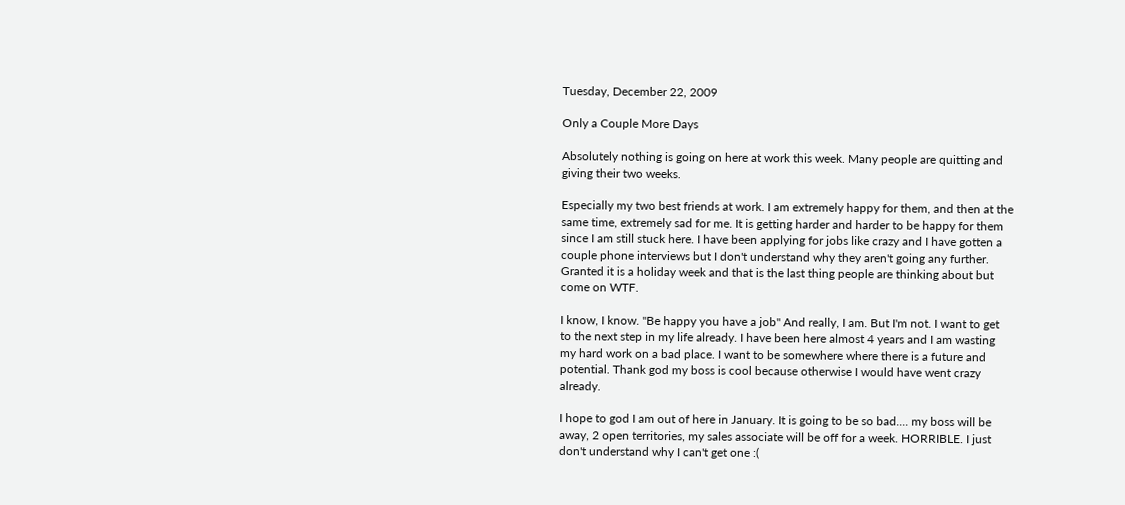Tuesday, December 22, 2009

Only a Couple More Days

Absolutely nothing is going on here at work this week. Many people are quitting and giving their two weeks.

Especially my two best friends at work. I am extremely happy for them, and then at the same time, extremely sad for me. It is getting harder and harder to be happy for them since I am still stuck here. I have been applying for jobs like crazy and I have gotten a couple phone interviews but I don't understand why they aren't going any further. Granted it is a holiday week and that is the last thing people are thinking about but come on WTF.

I know, I know. "Be happy you have a job" And really, I am. But I'm not. I want to get to the next step in my life already. I have been here almost 4 years and I am wasting my hard work on a bad place. I want to be somewhere where there is a future and potential. Thank god my boss is cool because otherwise I would have went crazy already.

I hope to god I am out of here in January. It is going to be so bad.... my boss will be away, 2 open territories, my sales associate will be off for a week. HORRIBLE. I just don't understand why I can't get one :(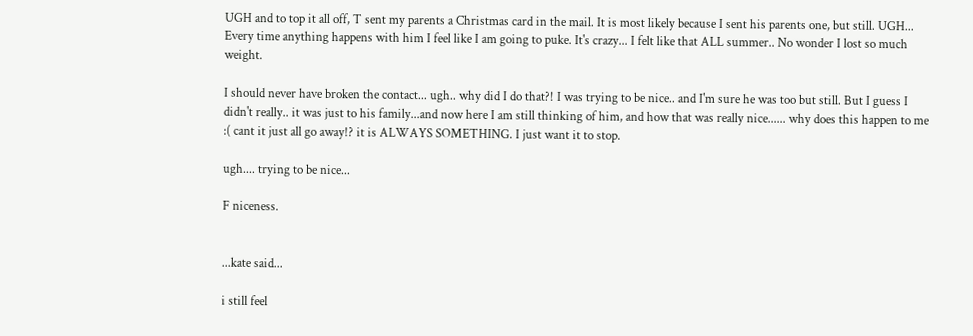UGH and to top it all off, T sent my parents a Christmas card in the mail. It is most likely because I sent his parents one, but still. UGH... Every time anything happens with him I feel like I am going to puke. It's crazy... I felt like that ALL summer.. No wonder I lost so much weight.

I should never have broken the contact... ugh.. why did I do that?! I was trying to be nice.. and I'm sure he was too but still. But I guess I didn't really.. it was just to his family...and now here I am still thinking of him, and how that was really nice...... why does this happen to me :( cant it just all go away!? it is ALWAYS SOMETHING. I just want it to stop.

ugh.... trying to be nice...

F niceness.


...kate said...

i still feel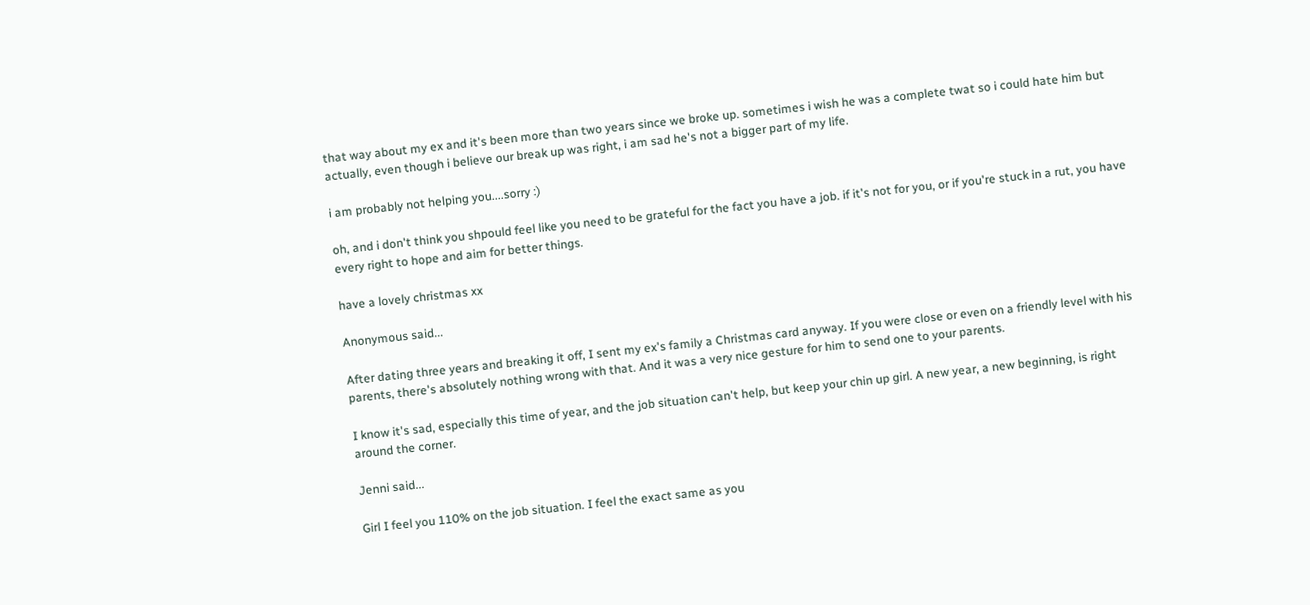that way about my ex and it's been more than two years since we broke up. sometimes i wish he was a complete twat so i could hate him but actually, even though i believe our break up was right, i am sad he's not a bigger part of my life.

i am probably not helping you....sorry :)

oh, and i don't think you shpould feel like you need to be grateful for the fact you have a job. if it's not for you, or if you're stuck in a rut, you have every right to hope and aim for better things.

have a lovely christmas xx

Anonymous said...

After dating three years and breaking it off, I sent my ex's family a Christmas card anyway. If you were close or even on a friendly level with his parents, there's absolutely nothing wrong with that. And it was a very nice gesture for him to send one to your parents.

I know it's sad, especially this time of year, and the job situation can't help, but keep your chin up girl. A new year, a new beginning, is right around the corner.

Jenni said...

Girl I feel you 110% on the job situation. I feel the exact same as you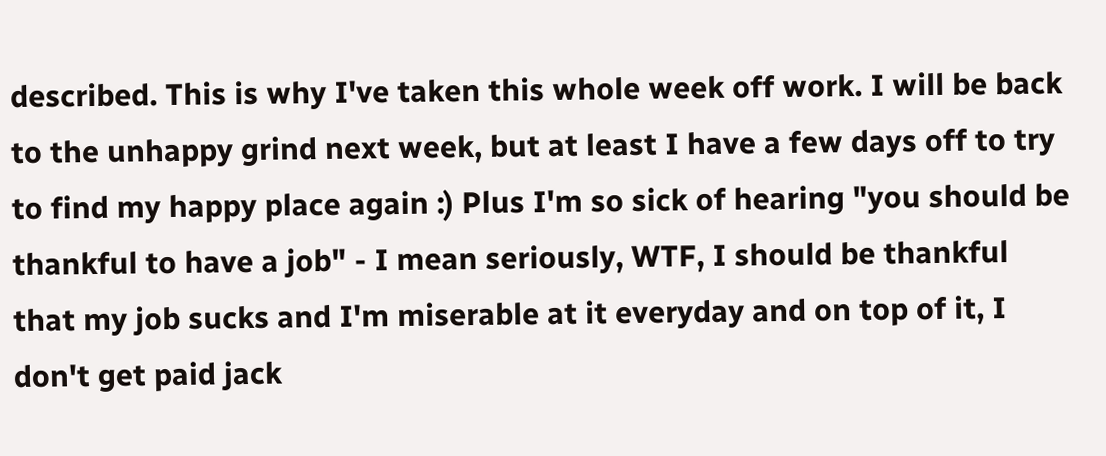described. This is why I've taken this whole week off work. I will be back to the unhappy grind next week, but at least I have a few days off to try to find my happy place again :) Plus I'm so sick of hearing "you should be thankful to have a job" - I mean seriously, WTF, I should be thankful that my job sucks and I'm miserable at it everyday and on top of it, I don't get paid jack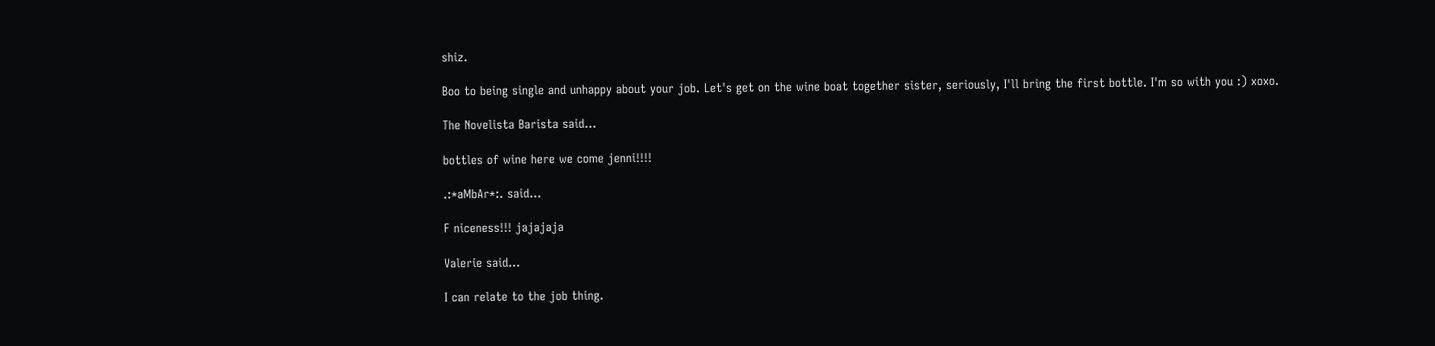shiz.

Boo to being single and unhappy about your job. Let's get on the wine boat together sister, seriously, I'll bring the first bottle. I'm so with you :) xoxo.

The Novelista Barista said...

bottles of wine here we come jenni!!!!

.:*aMbAr*:. said...

F niceness!!! jajajaja

Valerie said...

I can relate to the job thing.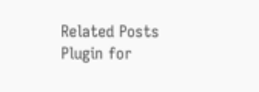Related Posts Plugin for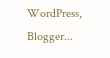WordPress, Blogger...